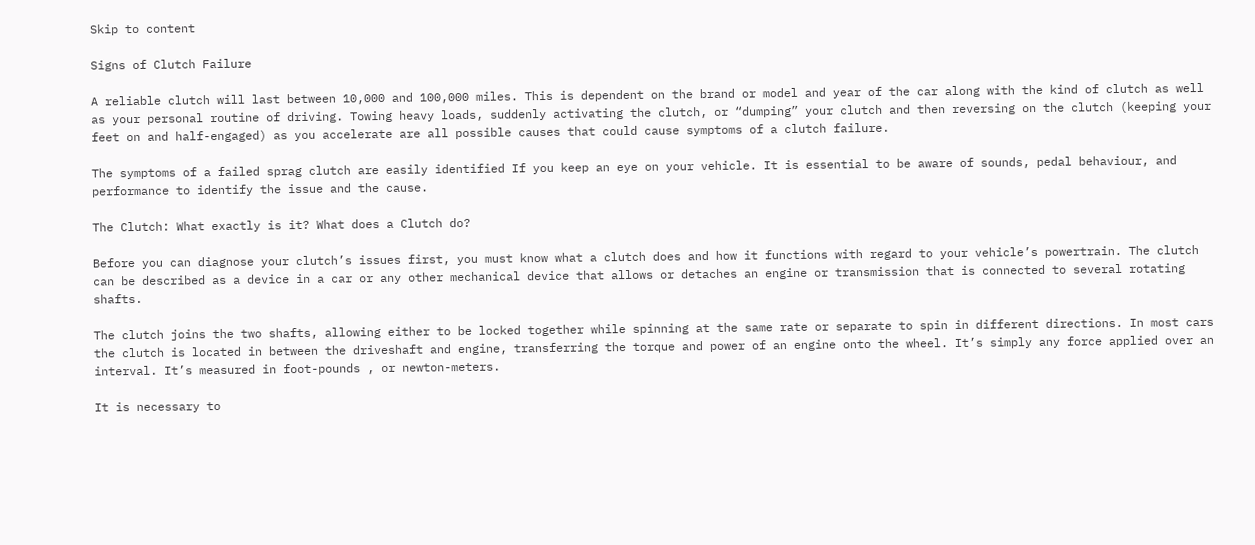Skip to content

Signs of Clutch Failure

A reliable clutch will last between 10,000 and 100,000 miles. This is dependent on the brand or model and year of the car along with the kind of clutch as well as your personal routine of driving. Towing heavy loads, suddenly activating the clutch, or “dumping” your clutch and then reversing on the clutch (keeping your feet on and half-engaged) as you accelerate are all possible causes that could cause symptoms of a clutch failure.

The symptoms of a failed sprag clutch are easily identified If you keep an eye on your vehicle. It is essential to be aware of sounds, pedal behaviour, and performance to identify the issue and the cause.

The Clutch: What exactly is it? What does a Clutch do?

Before you can diagnose your clutch’s issues first, you must know what a clutch does and how it functions with regard to your vehicle’s powertrain. The clutch can be described as a device in a car or any other mechanical device that allows or detaches an engine or transmission that is connected to several rotating shafts.

The clutch joins the two shafts, allowing either to be locked together while spinning at the same rate or separate to spin in different directions. In most cars the clutch is located in between the driveshaft and engine, transferring the torque and power of an engine onto the wheel. It’s simply any force applied over an interval. It’s measured in foot-pounds , or newton-meters.

It is necessary to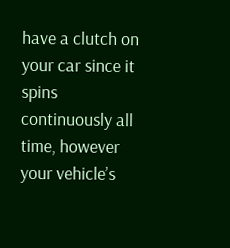have a clutch on your car since it spins continuously all time, however your vehicle’s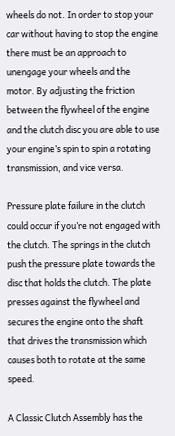wheels do not. In order to stop your car without having to stop the engine there must be an approach to unengage your wheels and the motor. By adjusting the friction between the flywheel of the engine and the clutch disc you are able to use your engine’s spin to spin a rotating transmission, and vice versa.

Pressure plate failure in the clutch could occur if you’re not engaged with the clutch. The springs in the clutch push the pressure plate towards the disc that holds the clutch. The plate presses against the flywheel and secures the engine onto the shaft that drives the transmission which causes both to rotate at the same speed.

A Classic Clutch Assembly has the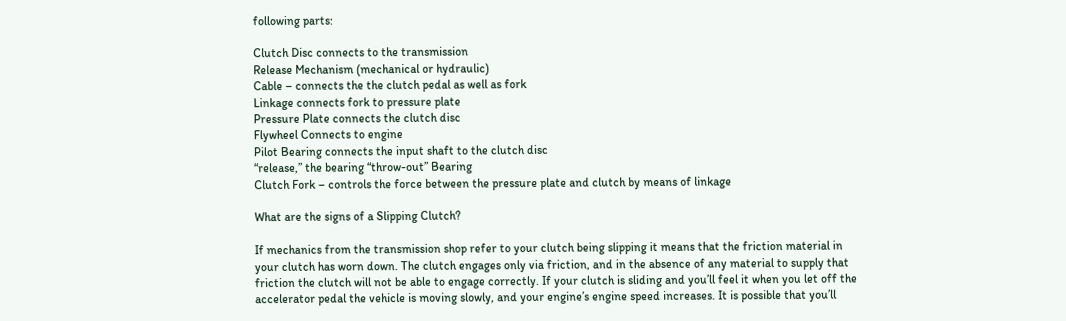following parts:

Clutch Disc connects to the transmission
Release Mechanism (mechanical or hydraulic)
Cable – connects the the clutch pedal as well as fork
Linkage connects fork to pressure plate
Pressure Plate connects the clutch disc
Flywheel Connects to engine
Pilot Bearing connects the input shaft to the clutch disc
“release,” the bearing “throw-out” Bearing
Clutch Fork – controls the force between the pressure plate and clutch by means of linkage

What are the signs of a Slipping Clutch?

If mechanics from the transmission shop refer to your clutch being slipping it means that the friction material in your clutch has worn down. The clutch engages only via friction, and in the absence of any material to supply that friction the clutch will not be able to engage correctly. If your clutch is sliding and you’ll feel it when you let off the accelerator pedal the vehicle is moving slowly, and your engine’s engine speed increases. It is possible that you’ll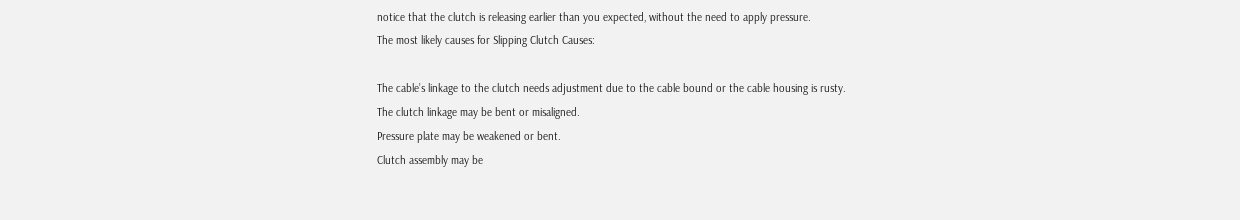notice that the clutch is releasing earlier than you expected, without the need to apply pressure.
The most likely causes for Slipping Clutch Causes:

The cable’s linkage to the clutch needs adjustment due to the cable bound or the cable housing is rusty.
The clutch linkage may be bent or misaligned.
Pressure plate may be weakened or bent.
Clutch assembly may be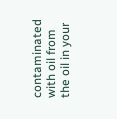contaminated with oil from the oil in your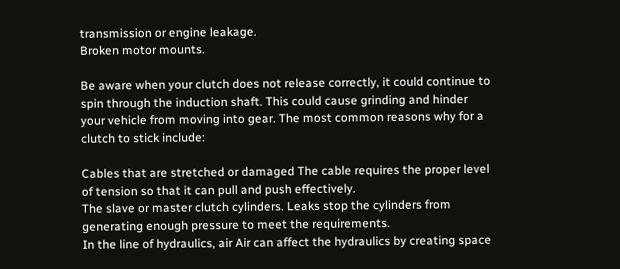transmission or engine leakage.
Broken motor mounts.

Be aware when your clutch does not release correctly, it could continue to spin through the induction shaft. This could cause grinding and hinder your vehicle from moving into gear. The most common reasons why for a clutch to stick include:

Cables that are stretched or damaged The cable requires the proper level of tension so that it can pull and push effectively.
The slave or master clutch cylinders. Leaks stop the cylinders from generating enough pressure to meet the requirements.
In the line of hydraulics, air Air can affect the hydraulics by creating space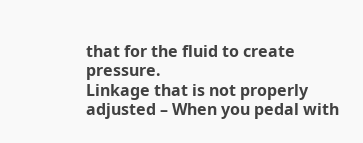that for the fluid to create pressure.
Linkage that is not properly adjusted – When you pedal with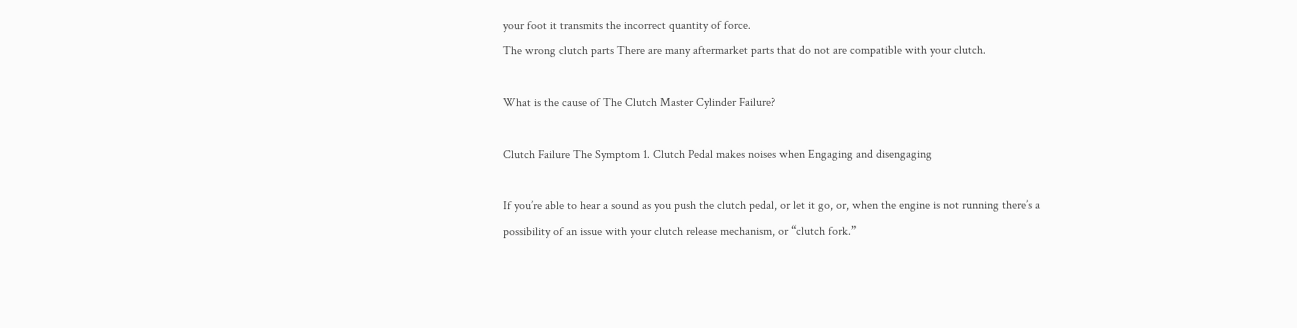your foot it transmits the incorrect quantity of force.
The wrong clutch parts There are many aftermarket parts that do not are compatible with your clutch.

What is the cause of The Clutch Master Cylinder Failure?

Clutch Failure The Symptom 1. Clutch Pedal makes noises when Engaging and disengaging

If you’re able to hear a sound as you push the clutch pedal, or let it go, or, when the engine is not running there’s a possibility of an issue with your clutch release mechanism, or “clutch fork.”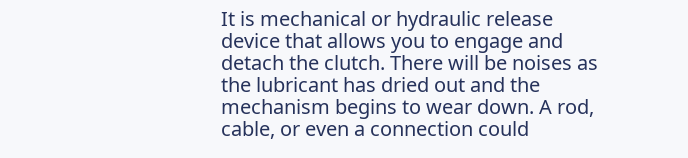It is mechanical or hydraulic release device that allows you to engage and detach the clutch. There will be noises as the lubricant has dried out and the mechanism begins to wear down. A rod, cable, or even a connection could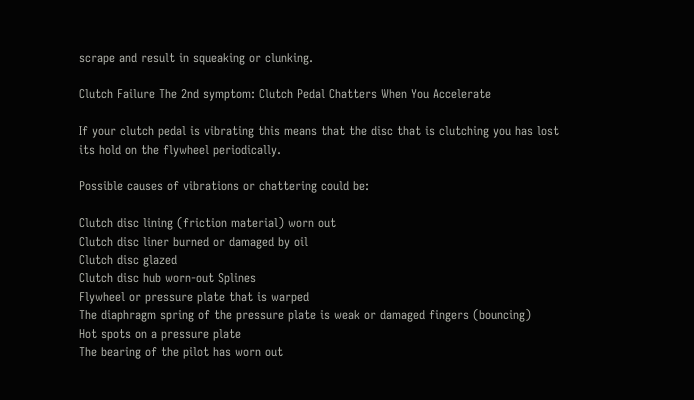scrape and result in squeaking or clunking.

Clutch Failure The 2nd symptom: Clutch Pedal Chatters When You Accelerate

If your clutch pedal is vibrating this means that the disc that is clutching you has lost its hold on the flywheel periodically.

Possible causes of vibrations or chattering could be:

Clutch disc lining (friction material) worn out
Clutch disc liner burned or damaged by oil
Clutch disc glazed
Clutch disc hub worn-out Splines
Flywheel or pressure plate that is warped
The diaphragm spring of the pressure plate is weak or damaged fingers (bouncing)
Hot spots on a pressure plate
The bearing of the pilot has worn out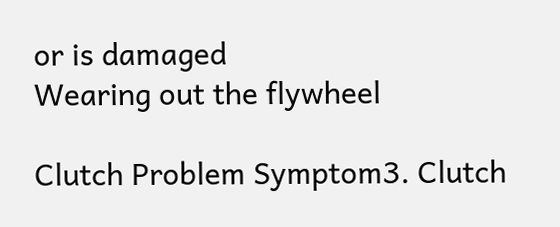or is damaged
Wearing out the flywheel

Clutch Problem Symptom3. Clutch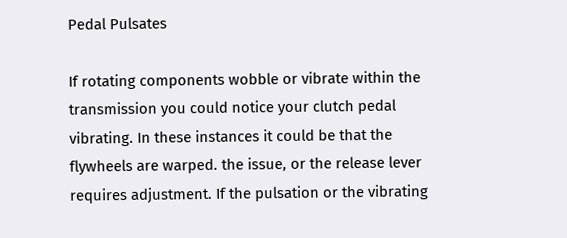Pedal Pulsates

If rotating components wobble or vibrate within the transmission you could notice your clutch pedal vibrating. In these instances it could be that the flywheels are warped. the issue, or the release lever requires adjustment. If the pulsation or the vibrating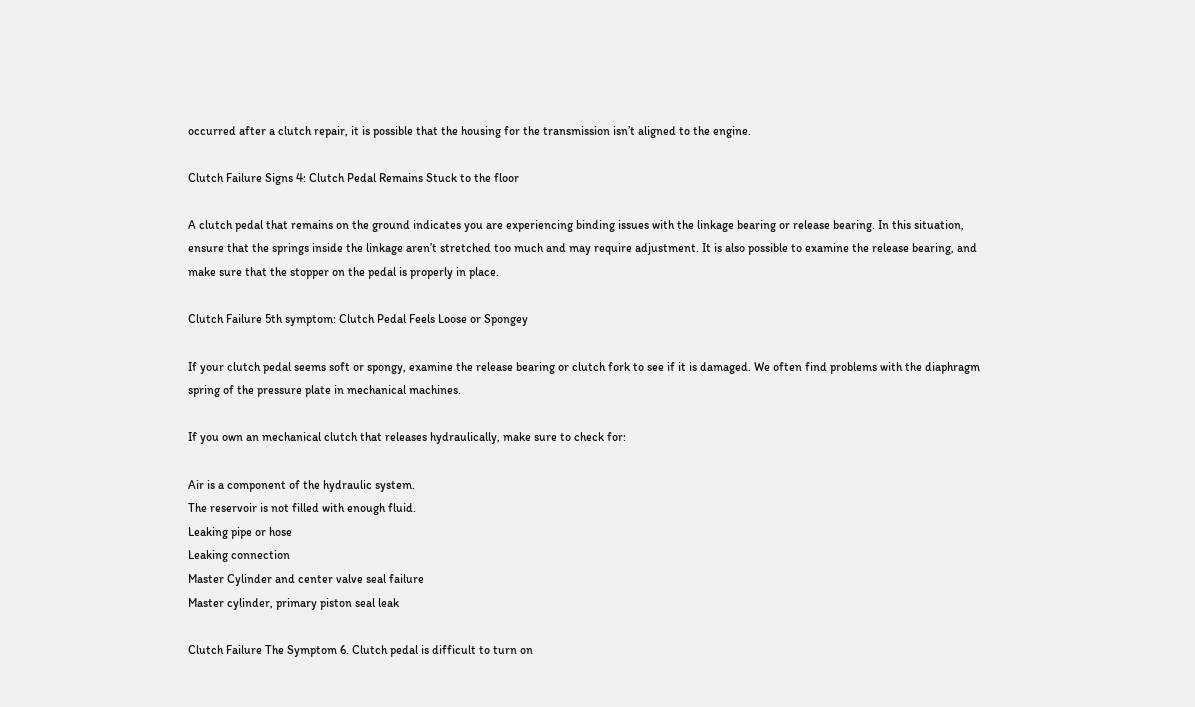occurred after a clutch repair, it is possible that the housing for the transmission isn’t aligned to the engine.

Clutch Failure Signs 4: Clutch Pedal Remains Stuck to the floor

A clutch pedal that remains on the ground indicates you are experiencing binding issues with the linkage bearing or release bearing. In this situation, ensure that the springs inside the linkage aren’t stretched too much and may require adjustment. It is also possible to examine the release bearing, and make sure that the stopper on the pedal is properly in place.

Clutch Failure 5th symptom: Clutch Pedal Feels Loose or Spongey

If your clutch pedal seems soft or spongy, examine the release bearing or clutch fork to see if it is damaged. We often find problems with the diaphragm spring of the pressure plate in mechanical machines.

If you own an mechanical clutch that releases hydraulically, make sure to check for:

Air is a component of the hydraulic system.
The reservoir is not filled with enough fluid.
Leaking pipe or hose
Leaking connection
Master Cylinder and center valve seal failure
Master cylinder, primary piston seal leak

Clutch Failure The Symptom 6. Clutch pedal is difficult to turn on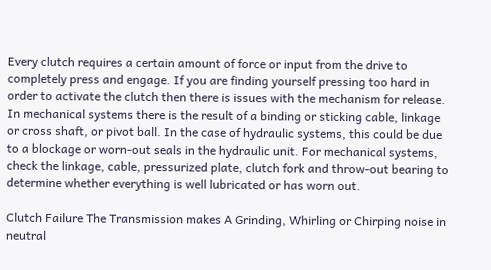Every clutch requires a certain amount of force or input from the drive to completely press and engage. If you are finding yourself pressing too hard in order to activate the clutch then there is issues with the mechanism for release. In mechanical systems there is the result of a binding or sticking cable, linkage or cross shaft, or pivot ball. In the case of hydraulic systems, this could be due to a blockage or worn-out seals in the hydraulic unit. For mechanical systems, check the linkage, cable, pressurized plate, clutch fork and throw-out bearing to determine whether everything is well lubricated or has worn out.

Clutch Failure The Transmission makes A Grinding, Whirling or Chirping noise in neutral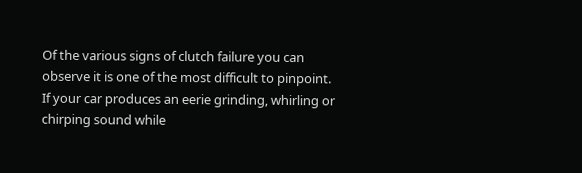Of the various signs of clutch failure you can observe it is one of the most difficult to pinpoint. If your car produces an eerie grinding, whirling or chirping sound while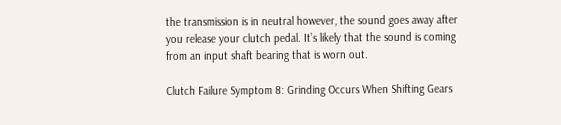the transmission is in neutral however, the sound goes away after you release your clutch pedal. It’s likely that the sound is coming from an input shaft bearing that is worn out.

Clutch Failure Symptom 8: Grinding Occurs When Shifting Gears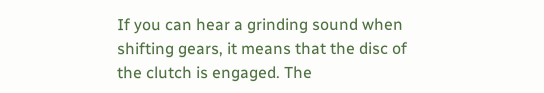If you can hear a grinding sound when shifting gears, it means that the disc of the clutch is engaged. The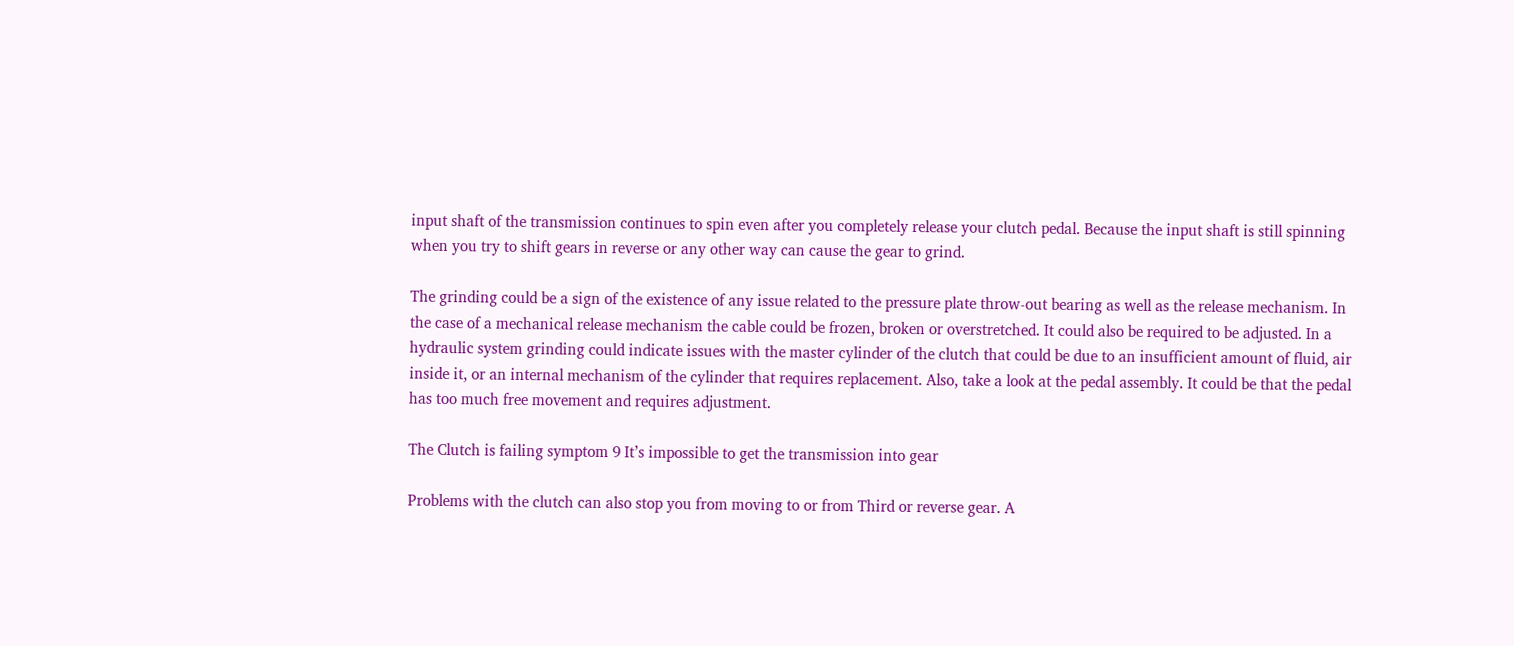input shaft of the transmission continues to spin even after you completely release your clutch pedal. Because the input shaft is still spinning when you try to shift gears in reverse or any other way can cause the gear to grind.

The grinding could be a sign of the existence of any issue related to the pressure plate throw-out bearing as well as the release mechanism. In the case of a mechanical release mechanism the cable could be frozen, broken or overstretched. It could also be required to be adjusted. In a hydraulic system grinding could indicate issues with the master cylinder of the clutch that could be due to an insufficient amount of fluid, air inside it, or an internal mechanism of the cylinder that requires replacement. Also, take a look at the pedal assembly. It could be that the pedal has too much free movement and requires adjustment.

The Clutch is failing symptom 9 It’s impossible to get the transmission into gear

Problems with the clutch can also stop you from moving to or from Third or reverse gear. A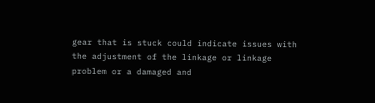gear that is stuck could indicate issues with the adjustment of the linkage or linkage problem or a damaged and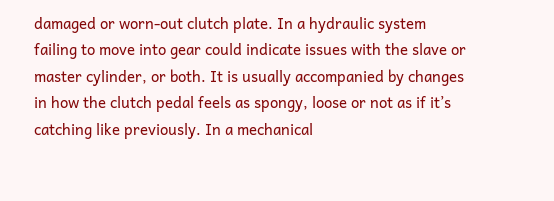damaged or worn-out clutch plate. In a hydraulic system failing to move into gear could indicate issues with the slave or master cylinder, or both. It is usually accompanied by changes in how the clutch pedal feels as spongy, loose or not as if it’s catching like previously. In a mechanical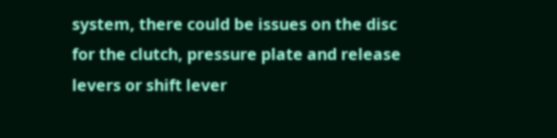system, there could be issues on the disc for the clutch, pressure plate and release levers or shift lever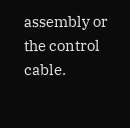assembly or the control cable.